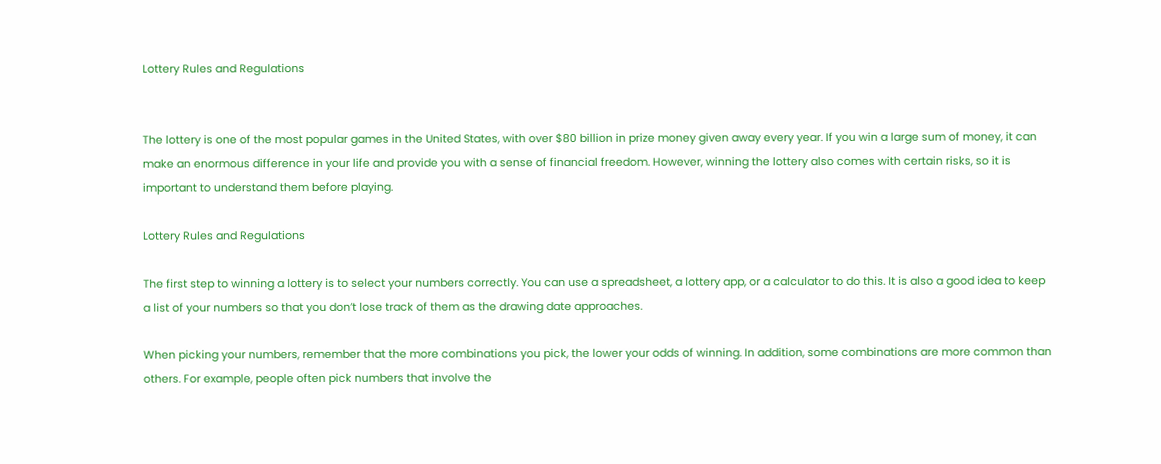Lottery Rules and Regulations


The lottery is one of the most popular games in the United States, with over $80 billion in prize money given away every year. If you win a large sum of money, it can make an enormous difference in your life and provide you with a sense of financial freedom. However, winning the lottery also comes with certain risks, so it is important to understand them before playing.

Lottery Rules and Regulations

The first step to winning a lottery is to select your numbers correctly. You can use a spreadsheet, a lottery app, or a calculator to do this. It is also a good idea to keep a list of your numbers so that you don’t lose track of them as the drawing date approaches.

When picking your numbers, remember that the more combinations you pick, the lower your odds of winning. In addition, some combinations are more common than others. For example, people often pick numbers that involve the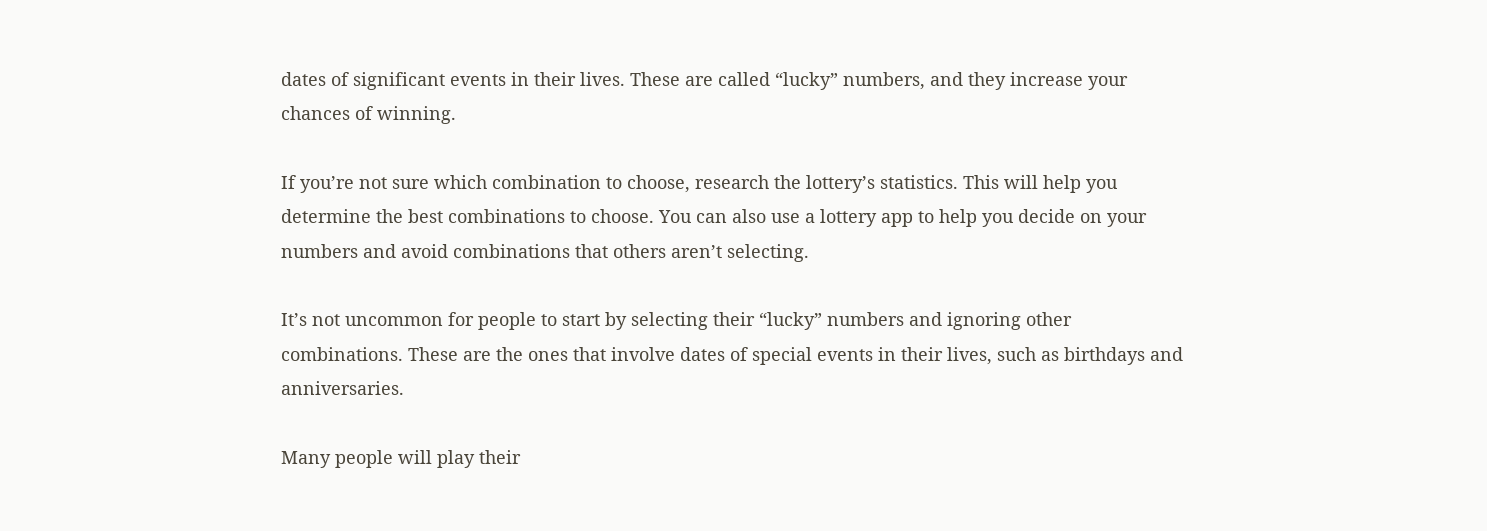dates of significant events in their lives. These are called “lucky” numbers, and they increase your chances of winning.

If you’re not sure which combination to choose, research the lottery’s statistics. This will help you determine the best combinations to choose. You can also use a lottery app to help you decide on your numbers and avoid combinations that others aren’t selecting.

It’s not uncommon for people to start by selecting their “lucky” numbers and ignoring other combinations. These are the ones that involve dates of special events in their lives, such as birthdays and anniversaries.

Many people will play their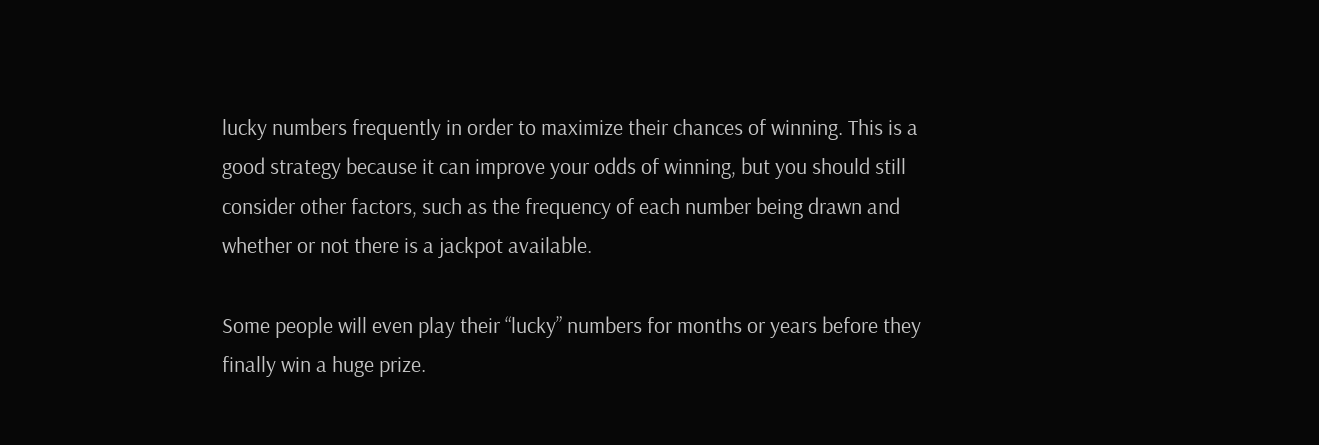lucky numbers frequently in order to maximize their chances of winning. This is a good strategy because it can improve your odds of winning, but you should still consider other factors, such as the frequency of each number being drawn and whether or not there is a jackpot available.

Some people will even play their “lucky” numbers for months or years before they finally win a huge prize.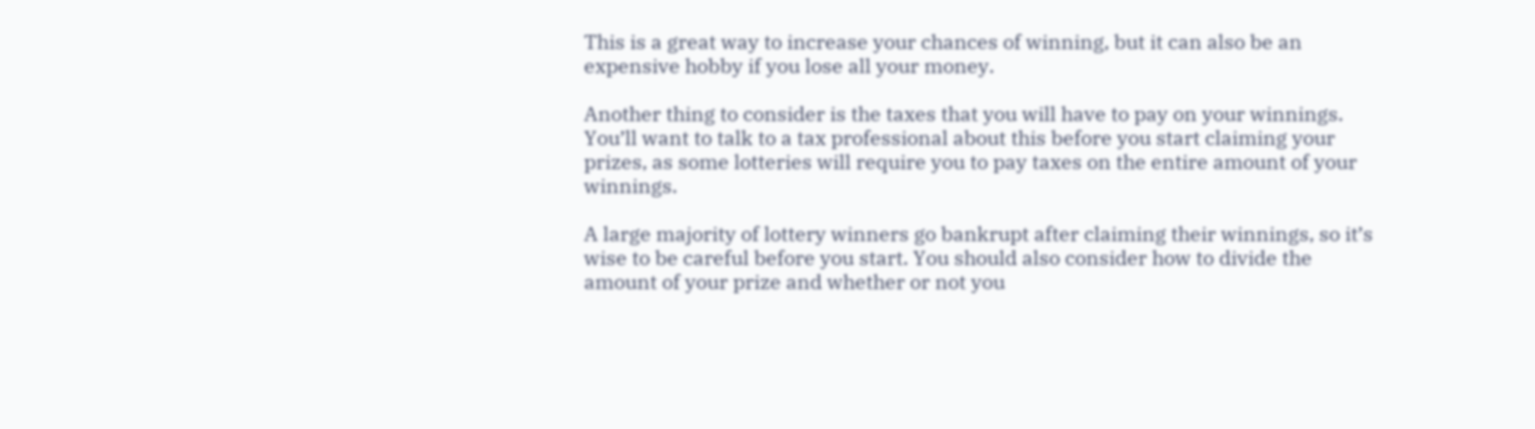This is a great way to increase your chances of winning, but it can also be an expensive hobby if you lose all your money.

Another thing to consider is the taxes that you will have to pay on your winnings. You’ll want to talk to a tax professional about this before you start claiming your prizes, as some lotteries will require you to pay taxes on the entire amount of your winnings.

A large majority of lottery winners go bankrupt after claiming their winnings, so it’s wise to be careful before you start. You should also consider how to divide the amount of your prize and whether or not you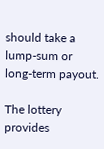should take a lump-sum or long-term payout.

The lottery provides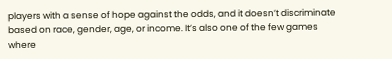players with a sense of hope against the odds, and it doesn’t discriminate based on race, gender, age, or income. It’s also one of the few games where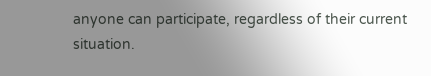anyone can participate, regardless of their current situation.